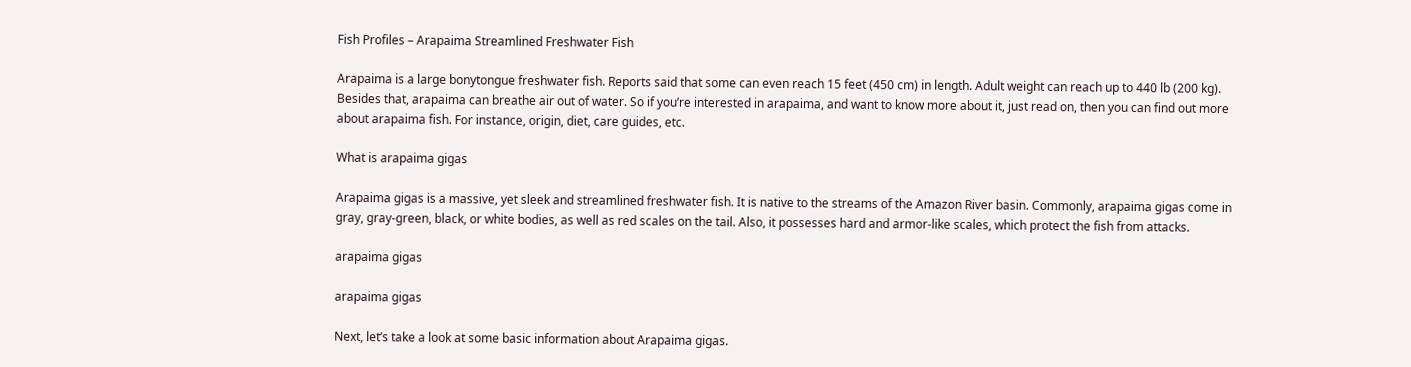Fish Profiles – Arapaima Streamlined Freshwater Fish

Arapaima is a large bonytongue freshwater fish. Reports said that some can even reach 15 feet (450 cm) in length. Adult weight can reach up to 440 lb (200 kg). Besides that, arapaima can breathe air out of water. So if you’re interested in arapaima, and want to know more about it, just read on, then you can find out more about arapaima fish. For instance, origin, diet, care guides, etc.

What is arapaima gigas

Arapaima gigas is a massive, yet sleek and streamlined freshwater fish. It is native to the streams of the Amazon River basin. Commonly, arapaima gigas come in gray, gray-green, black, or white bodies, as well as red scales on the tail. Also, it possesses hard and armor-like scales, which protect the fish from attacks.

arapaima gigas

arapaima gigas

Next, let’s take a look at some basic information about Arapaima gigas.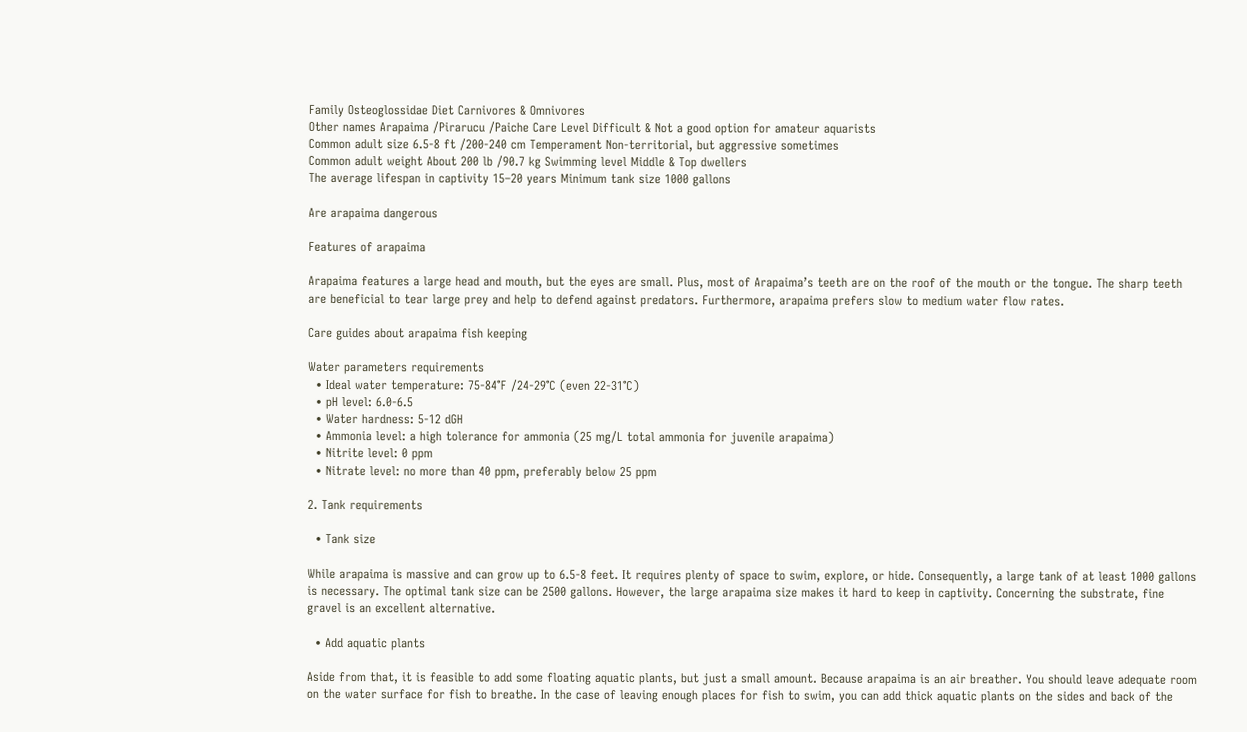Family Osteoglossidae Diet Carnivores & Omnivores
Other names Arapaima /Pirarucu /Paiche Care Level Difficult & Not a good option for amateur aquarists
Common adult size 6.5-8 ft /200-240 cm Temperament Non-territorial, but aggressive sometimes
Common adult weight About 200 lb /90.7 kg Swimming level Middle & Top dwellers
The average lifespan in captivity 15–20 years Minimum tank size 1000 gallons

Are arapaima dangerous

Features of arapaima

Arapaima features a large head and mouth, but the eyes are small. Plus, most of Arapaima’s teeth are on the roof of the mouth or the tongue. The sharp teeth are beneficial to tear large prey and help to defend against predators. Furthermore, arapaima prefers slow to medium water flow rates.

Care guides about arapaima fish keeping

Water parameters requirements
  • Ideal water temperature: 75-84℉ /24-29℃ (even 22-31℃)
  • pH level: 6.0-6.5
  • Water hardness: 5-12 dGH
  • Ammonia level: a high tolerance for ammonia (25 mg/L total ammonia for juvenile arapaima)
  • Nitrite level: 0 ppm
  • Nitrate level: no more than 40 ppm, preferably below 25 ppm

2. Tank requirements

  • Tank size

While arapaima is massive and can grow up to 6.5-8 feet. It requires plenty of space to swim, explore, or hide. Consequently, a large tank of at least 1000 gallons is necessary. The optimal tank size can be 2500 gallons. However, the large arapaima size makes it hard to keep in captivity. Concerning the substrate, fine gravel is an excellent alternative.

  • Add aquatic plants

Aside from that, it is feasible to add some floating aquatic plants, but just a small amount. Because arapaima is an air breather. You should leave adequate room on the water surface for fish to breathe. In the case of leaving enough places for fish to swim, you can add thick aquatic plants on the sides and back of the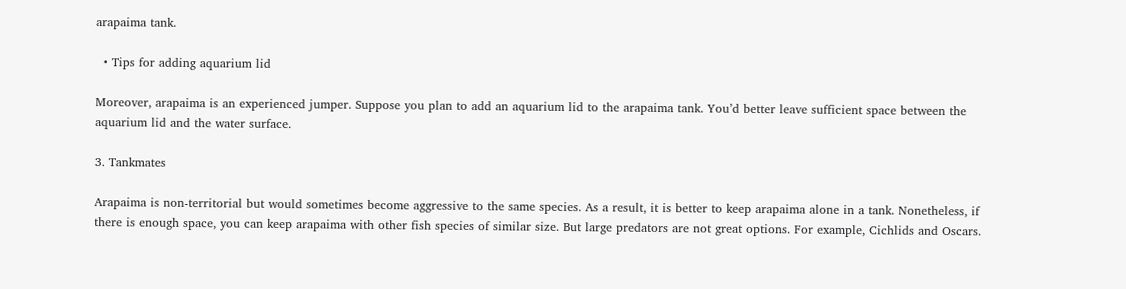arapaima tank.

  • Tips for adding aquarium lid

Moreover, arapaima is an experienced jumper. Suppose you plan to add an aquarium lid to the arapaima tank. You’d better leave sufficient space between the aquarium lid and the water surface.

3. Tankmates

Arapaima is non-territorial but would sometimes become aggressive to the same species. As a result, it is better to keep arapaima alone in a tank. Nonetheless, if there is enough space, you can keep arapaima with other fish species of similar size. But large predators are not great options. For example, Cichlids and Oscars.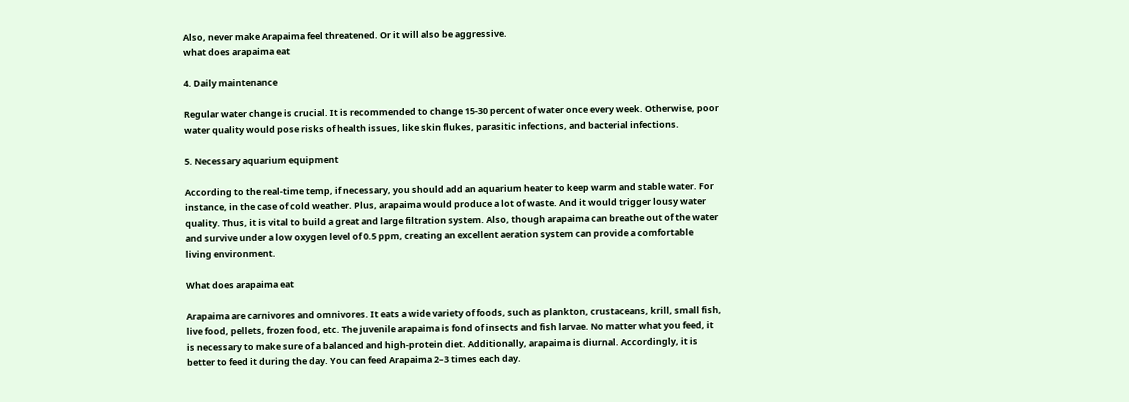Also, never make Arapaima feel threatened. Or it will also be aggressive.
what does arapaima eat

4. Daily maintenance

Regular water change is crucial. It is recommended to change 15-30 percent of water once every week. Otherwise, poor water quality would pose risks of health issues, like skin flukes, parasitic infections, and bacterial infections.

5. Necessary aquarium equipment

According to the real-time temp, if necessary, you should add an aquarium heater to keep warm and stable water. For instance, in the case of cold weather. Plus, arapaima would produce a lot of waste. And it would trigger lousy water quality. Thus, it is vital to build a great and large filtration system. Also, though arapaima can breathe out of the water and survive under a low oxygen level of 0.5 ppm, creating an excellent aeration system can provide a comfortable living environment.

What does arapaima eat

Arapaima are carnivores and omnivores. It eats a wide variety of foods, such as plankton, crustaceans, krill, small fish, live food, pellets, frozen food, etc. The juvenile arapaima is fond of insects and fish larvae. No matter what you feed, it is necessary to make sure of a balanced and high-protein diet. Additionally, arapaima is diurnal. Accordingly, it is better to feed it during the day. You can feed Arapaima 2–3 times each day.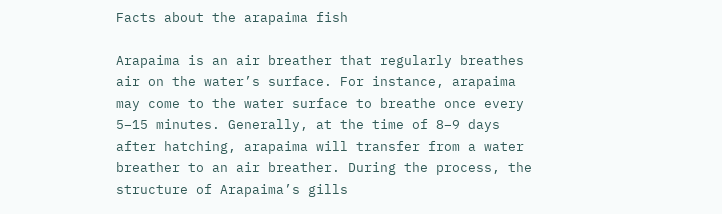Facts about the arapaima fish

Arapaima is an air breather that regularly breathes air on the water’s surface. For instance, arapaima may come to the water surface to breathe once every 5–15 minutes. Generally, at the time of 8–9 days after hatching, arapaima will transfer from a water breather to an air breather. During the process, the structure of Arapaima’s gills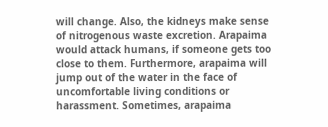will change. Also, the kidneys make sense of nitrogenous waste excretion. Arapaima would attack humans, if someone gets too close to them. Furthermore, arapaima will jump out of the water in the face of uncomfortable living conditions or harassment. Sometimes, arapaima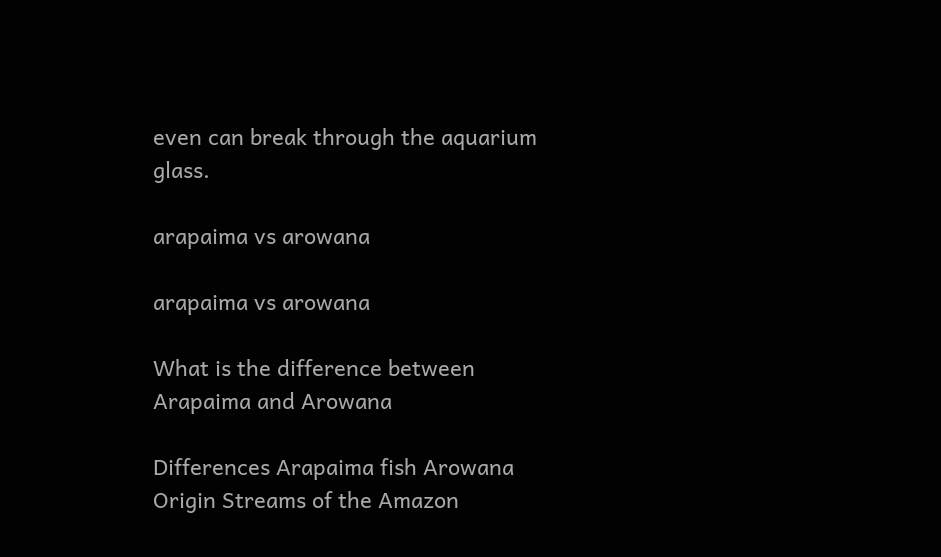even can break through the aquarium glass.

arapaima vs arowana

arapaima vs arowana

What is the difference between Arapaima and Arowana

Differences Arapaima fish Arowana
Origin Streams of the Amazon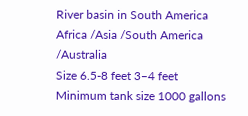River basin in South America Africa /Asia /South America /Australia
Size 6.5-8 feet 3–4 feet
Minimum tank size 1000 gallons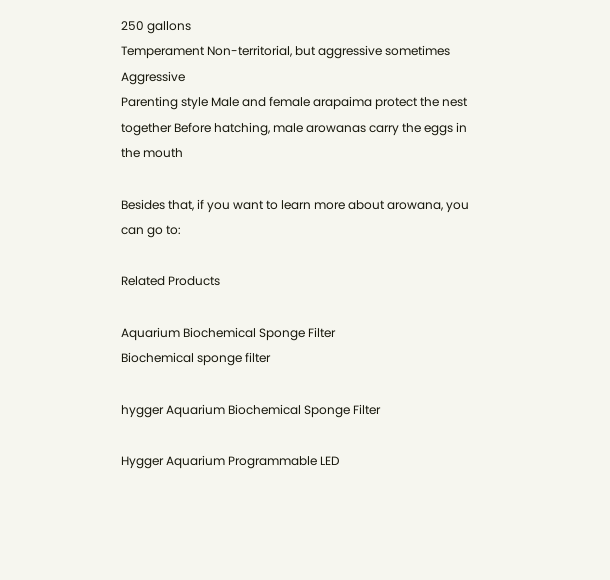250 gallons
Temperament Non-territorial, but aggressive sometimes Aggressive
Parenting style Male and female arapaima protect the nest together Before hatching, male arowanas carry the eggs in the mouth

Besides that, if you want to learn more about arowana, you can go to:

Related Products

Aquarium Biochemical Sponge Filter
Biochemical sponge filter

hygger Aquarium Biochemical Sponge Filter

Hygger Aquarium Programmable LED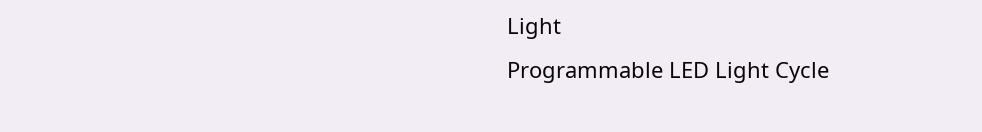Light
Programmable LED Light Cycle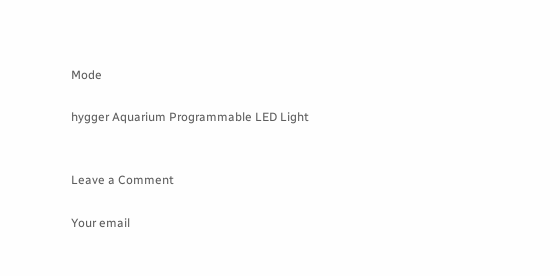Mode

hygger Aquarium Programmable LED Light


Leave a Comment

Your email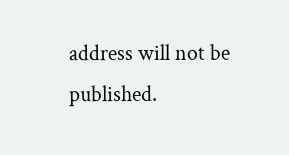address will not be published.